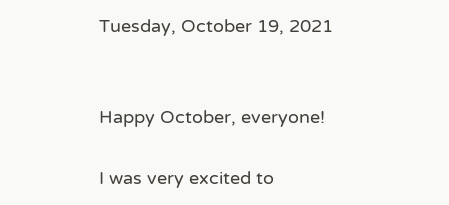Tuesday, October 19, 2021


Happy October, everyone!

I was very excited to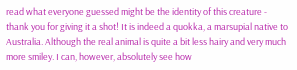read what everyone guessed might be the identity of this creature - thank you for giving it a shot! It is indeed a quokka, a marsupial native to Australia. Although the real animal is quite a bit less hairy and very much more smiley. I can, however, absolutely see how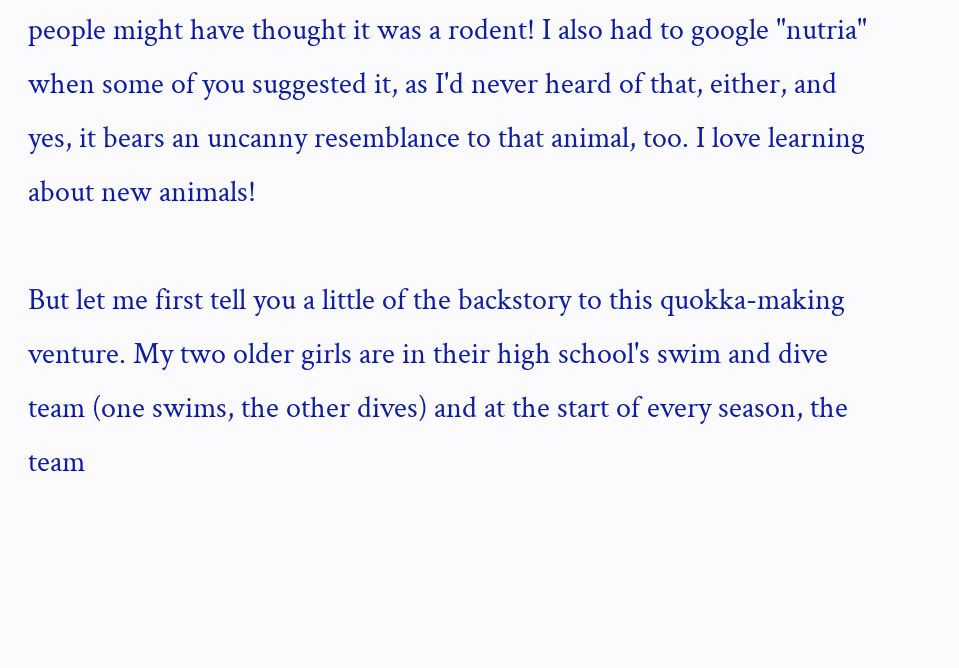people might have thought it was a rodent! I also had to google "nutria" when some of you suggested it, as I'd never heard of that, either, and yes, it bears an uncanny resemblance to that animal, too. I love learning about new animals!

But let me first tell you a little of the backstory to this quokka-making venture. My two older girls are in their high school's swim and dive team (one swims, the other dives) and at the start of every season, the team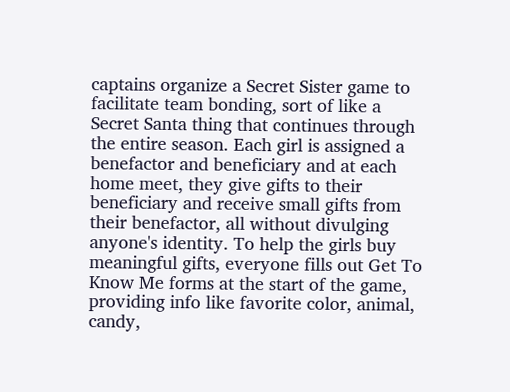captains organize a Secret Sister game to facilitate team bonding, sort of like a Secret Santa thing that continues through the entire season. Each girl is assigned a benefactor and beneficiary and at each home meet, they give gifts to their beneficiary and receive small gifts from their benefactor, all without divulging anyone's identity. To help the girls buy meaningful gifts, everyone fills out Get To Know Me forms at the start of the game, providing info like favorite color, animal, candy,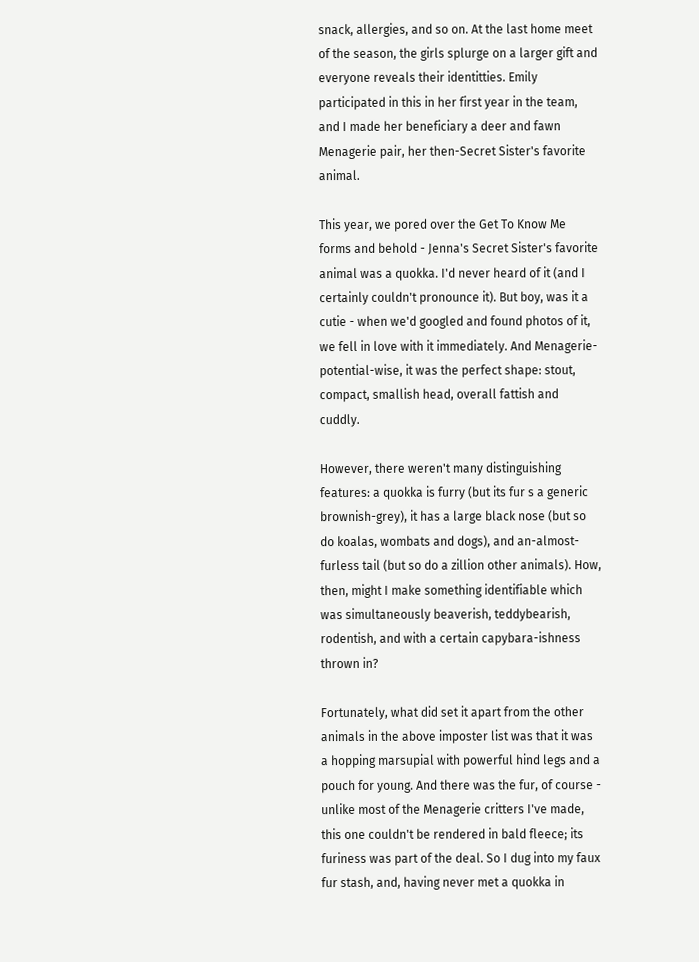snack, allergies, and so on. At the last home meet of the season, the girls splurge on a larger gift and everyone reveals their identitties. Emily participated in this in her first year in the team, and I made her beneficiary a deer and fawn Menagerie pair, her then-Secret Sister's favorite animal.

This year, we pored over the Get To Know Me forms and behold - Jenna's Secret Sister's favorite animal was a quokka. I'd never heard of it (and I certainly couldn't pronounce it). But boy, was it a cutie - when we'd googled and found photos of it, we fell in love with it immediately. And Menagerie-potential-wise, it was the perfect shape: stout, compact, smallish head, overall fattish and cuddly.

However, there weren't many distinguishing features: a quokka is furry (but its fur s a generic brownish-grey), it has a large black nose (but so do koalas, wombats and dogs), and an-almost-furless tail (but so do a zillion other animals). How, then, might I make something identifiable which was simultaneously beaverish, teddybearish, rodentish, and with a certain capybara-ishness thrown in?

Fortunately, what did set it apart from the other animals in the above imposter list was that it was a hopping marsupial with powerful hind legs and a pouch for young. And there was the fur, of course - unlike most of the Menagerie critters I've made, this one couldn't be rendered in bald fleece; its furiness was part of the deal. So I dug into my faux fur stash, and, having never met a quokka in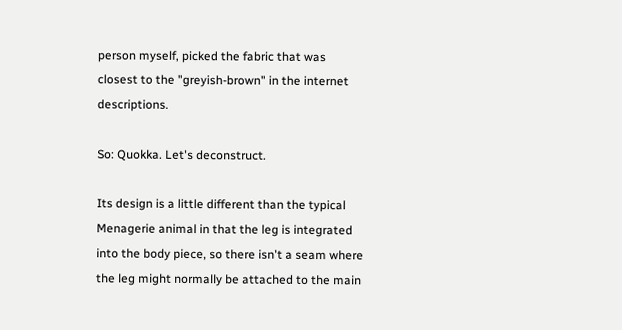person myself, picked the fabric that was closest to the "greyish-brown" in the internet descriptions.

So: Quokka. Let's deconstruct.

Its design is a little different than the typical Menagerie animal in that the leg is integrated into the body piece, so there isn't a seam where the leg might normally be attached to the main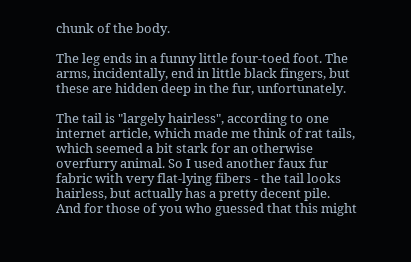chunk of the body.

The leg ends in a funny little four-toed foot. The arms, incidentally, end in little black fingers, but these are hidden deep in the fur, unfortunately.

The tail is "largely hairless", according to one internet article, which made me think of rat tails, which seemed a bit stark for an otherwise overfurry animal. So I used another faux fur fabric with very flat-lying fibers - the tail looks hairless, but actually has a pretty decent pile. And for those of you who guessed that this might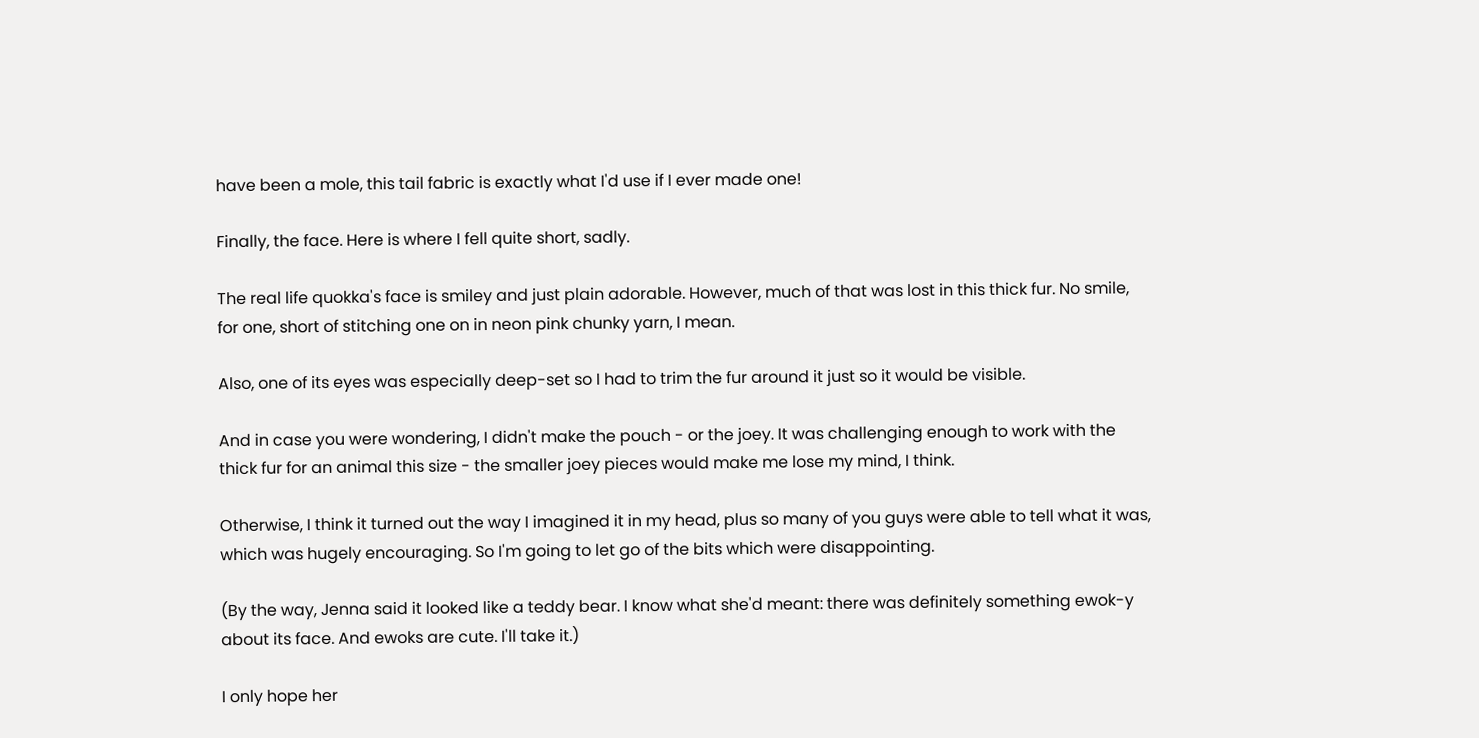have been a mole, this tail fabric is exactly what I'd use if I ever made one!

Finally, the face. Here is where I fell quite short, sadly.

The real life quokka's face is smiley and just plain adorable. However, much of that was lost in this thick fur. No smile, for one, short of stitching one on in neon pink chunky yarn, I mean.

Also, one of its eyes was especially deep-set so I had to trim the fur around it just so it would be visible.

And in case you were wondering, I didn't make the pouch - or the joey. It was challenging enough to work with the thick fur for an animal this size - the smaller joey pieces would make me lose my mind, I think.

Otherwise, I think it turned out the way I imagined it in my head, plus so many of you guys were able to tell what it was, which was hugely encouraging. So I'm going to let go of the bits which were disappointing.

(By the way, Jenna said it looked like a teddy bear. I know what she'd meant: there was definitely something ewok-y about its face. And ewoks are cute. I'll take it.)

I only hope her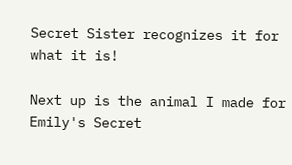Secret Sister recognizes it for what it is!

Next up is the animal I made for Emily's Secret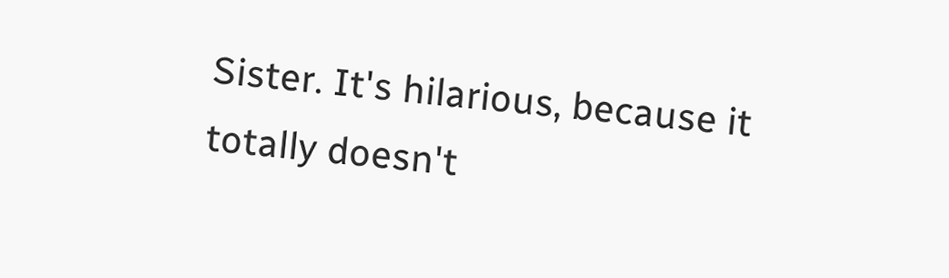Sister. It's hilarious, because it totally doesn't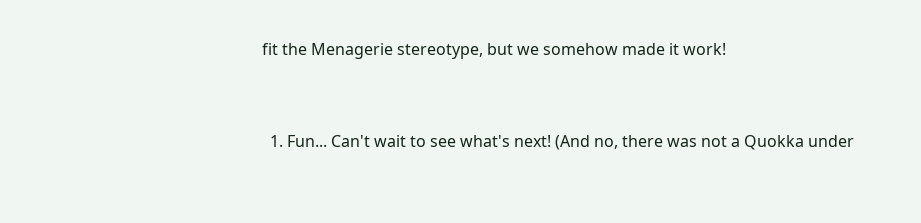fit the Menagerie stereotype, but we somehow made it work!


  1. Fun... Can't wait to see what's next! (And no, there was not a Quokka under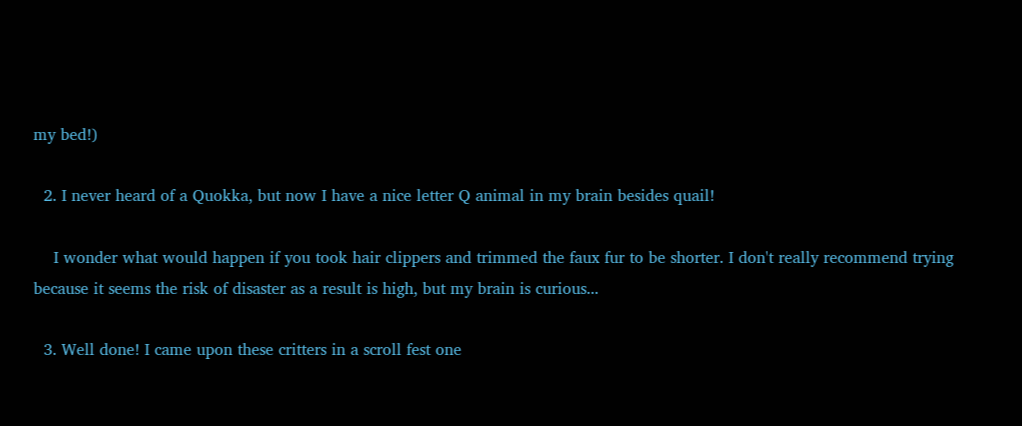my bed!)

  2. I never heard of a Quokka, but now I have a nice letter Q animal in my brain besides quail!

    I wonder what would happen if you took hair clippers and trimmed the faux fur to be shorter. I don't really recommend trying because it seems the risk of disaster as a result is high, but my brain is curious...

  3. Well done! I came upon these critters in a scroll fest one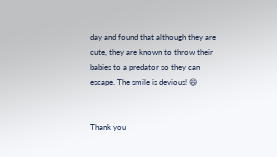day and found that although they are cute, they are known to throw their babies to a predator so they can escape. The smile is devious! 😄


Thank you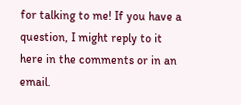for talking to me! If you have a question, I might reply to it here in the comments or in an email.